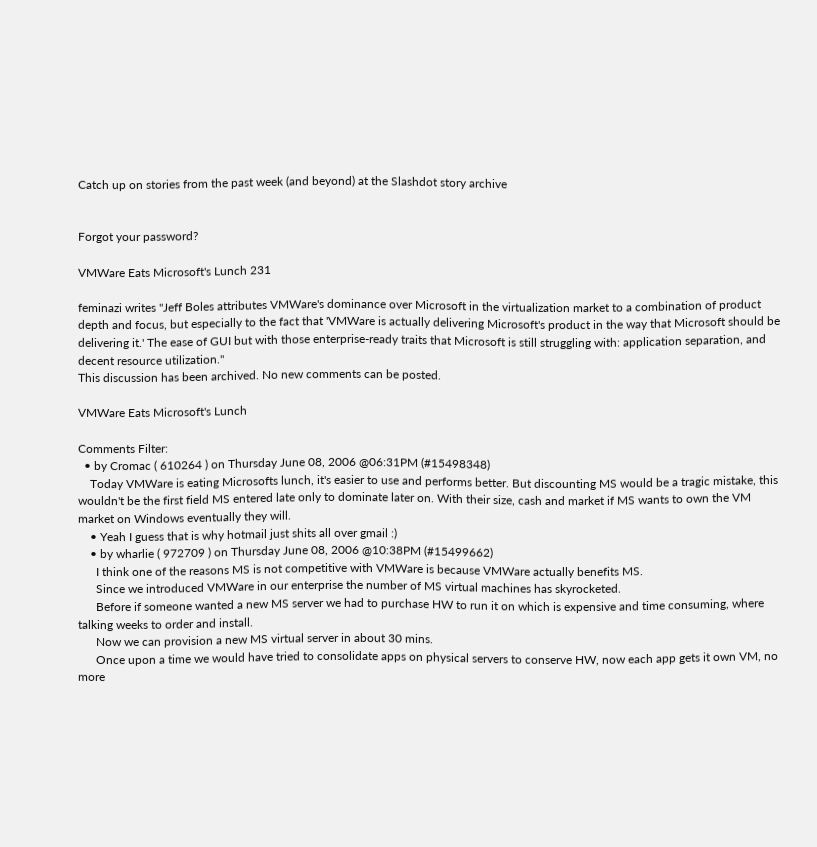Catch up on stories from the past week (and beyond) at the Slashdot story archive


Forgot your password?

VMWare Eats Microsoft's Lunch 231

feminazi writes "Jeff Boles attributes VMWare's dominance over Microsoft in the virtualization market to a combination of product depth and focus, but especially to the fact that 'VMWare is actually delivering Microsoft's product in the way that Microsoft should be delivering it.' The ease of GUI but with those enterprise-ready traits that Microsoft is still struggling with: application separation, and decent resource utilization."
This discussion has been archived. No new comments can be posted.

VMWare Eats Microsoft's Lunch

Comments Filter:
  • by Cromac ( 610264 ) on Thursday June 08, 2006 @06:31PM (#15498348)
    Today VMWare is eating Microsofts lunch, it's easier to use and performs better. But discounting MS would be a tragic mistake, this wouldn't be the first field MS entered late only to dominate later on. With their size, cash and market if MS wants to own the VM market on Windows eventually they will.
    • Yeah I guess that is why hotmail just shits all over gmail :)
    • by wharlie ( 972709 ) on Thursday June 08, 2006 @10:38PM (#15499662)
      I think one of the reasons MS is not competitive with VMWare is because VMWare actually benefits MS.
      Since we introduced VMWare in our enterprise the number of MS virtual machines has skyrocketed.
      Before if someone wanted a new MS server we had to purchase HW to run it on which is expensive and time consuming, where talking weeks to order and install.
      Now we can provision a new MS virtual server in about 30 mins.
      Once upon a time we would have tried to consolidate apps on physical servers to conserve HW, now each app gets it own VM, no more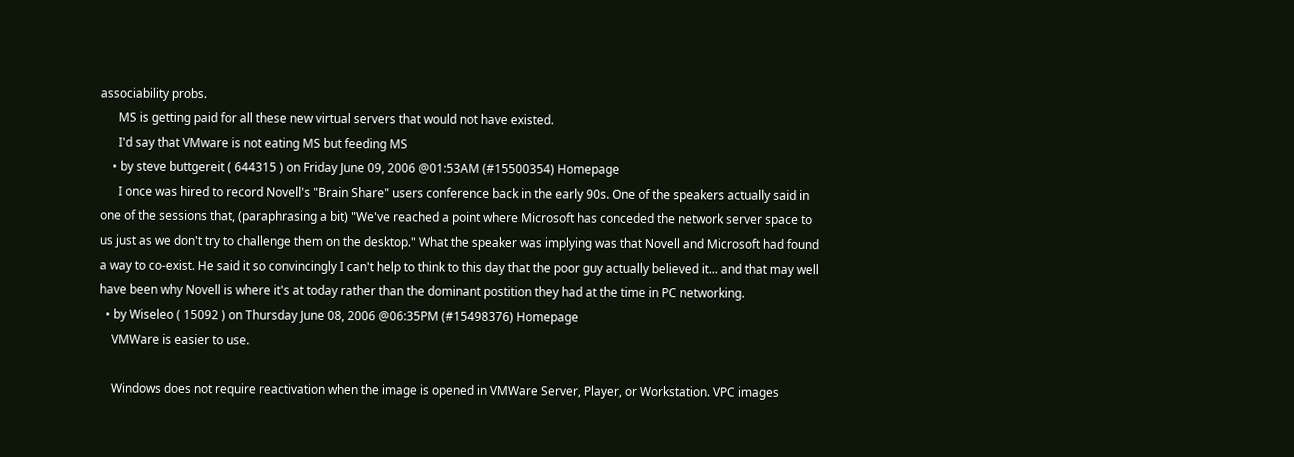associability probs.
      MS is getting paid for all these new virtual servers that would not have existed.
      I'd say that VMware is not eating MS but feeding MS
    • by steve buttgereit ( 644315 ) on Friday June 09, 2006 @01:53AM (#15500354) Homepage
      I once was hired to record Novell's "Brain Share" users conference back in the early 90s. One of the speakers actually said in one of the sessions that, (paraphrasing a bit) "We've reached a point where Microsoft has conceded the network server space to us just as we don't try to challenge them on the desktop." What the speaker was implying was that Novell and Microsoft had found a way to co-exist. He said it so convincingly I can't help to think to this day that the poor guy actually believed it... and that may well have been why Novell is where it's at today rather than the dominant postition they had at the time in PC networking.
  • by Wiseleo ( 15092 ) on Thursday June 08, 2006 @06:35PM (#15498376) Homepage
    VMWare is easier to use.

    Windows does not require reactivation when the image is opened in VMWare Server, Player, or Workstation. VPC images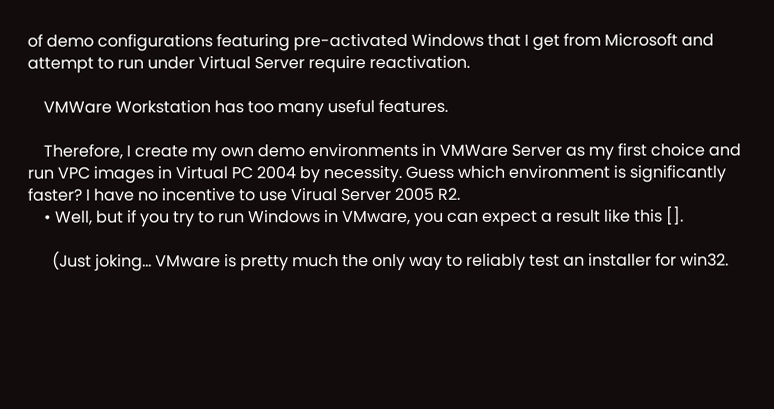of demo configurations featuring pre-activated Windows that I get from Microsoft and attempt to run under Virtual Server require reactivation.

    VMWare Workstation has too many useful features.

    Therefore, I create my own demo environments in VMWare Server as my first choice and run VPC images in Virtual PC 2004 by necessity. Guess which environment is significantly faster? I have no incentive to use Virual Server 2005 R2.
    • Well, but if you try to run Windows in VMware, you can expect a result like this [].

      (Just joking... VMware is pretty much the only way to reliably test an installer for win32.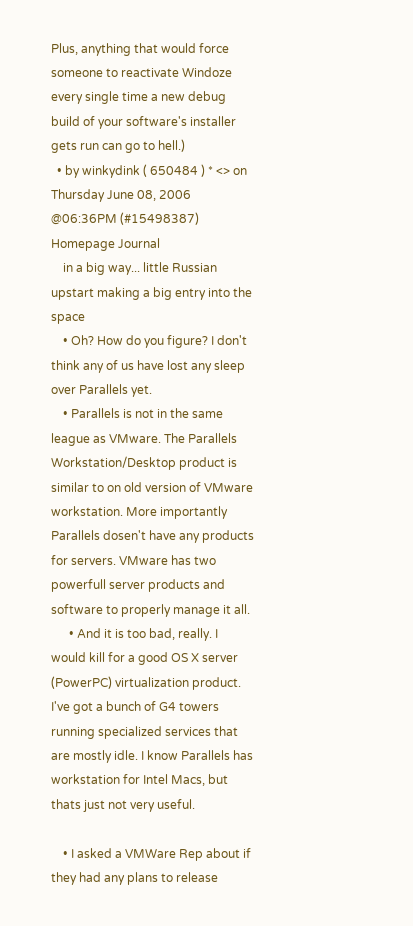Plus, anything that would force someone to reactivate Windoze every single time a new debug build of your software's installer gets run can go to hell.)
  • by winkydink ( 650484 ) * <> on Thursday June 08, 2006 @06:36PM (#15498387) Homepage Journal
    in a big way... little Russian upstart making a big entry into the space
    • Oh? How do you figure? I don't think any of us have lost any sleep over Parallels yet.
    • Parallels is not in the same league as VMware. The Parallels Workstation/Desktop product is similar to on old version of VMware workstation. More importantly Parallels dosen't have any products for servers. VMware has two powerfull server products and software to properly manage it all.
      • And it is too bad, really. I would kill for a good OS X server (PowerPC) virtualization product. I've got a bunch of G4 towers running specialized services that are mostly idle. I know Parallels has workstation for Intel Macs, but thats just not very useful.

    • I asked a VMWare Rep about if they had any plans to release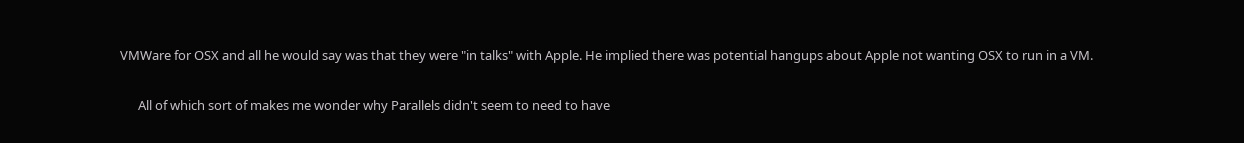VMWare for OSX and all he would say was that they were "in talks" with Apple. He implied there was potential hangups about Apple not wanting OSX to run in a VM.

      All of which sort of makes me wonder why Parallels didn't seem to need to have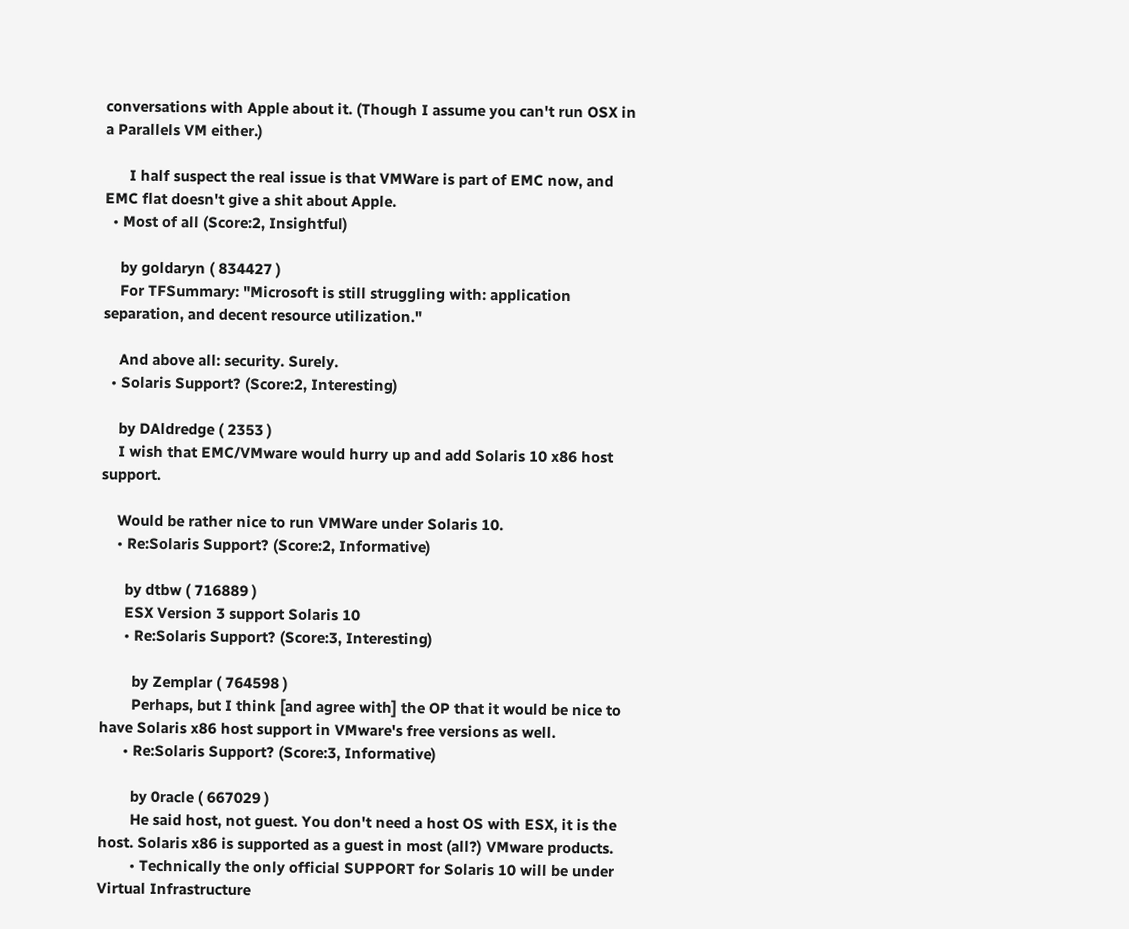conversations with Apple about it. (Though I assume you can't run OSX in a Parallels VM either.)

      I half suspect the real issue is that VMWare is part of EMC now, and EMC flat doesn't give a shit about Apple.
  • Most of all (Score:2, Insightful)

    by goldaryn ( 834427 )
    For TFSummary: "Microsoft is still struggling with: application separation, and decent resource utilization."

    And above all: security. Surely.
  • Solaris Support? (Score:2, Interesting)

    by DAldredge ( 2353 )
    I wish that EMC/VMware would hurry up and add Solaris 10 x86 host support.

    Would be rather nice to run VMWare under Solaris 10.
    • Re:Solaris Support? (Score:2, Informative)

      by dtbw ( 716889 )
      ESX Version 3 support Solaris 10
      • Re:Solaris Support? (Score:3, Interesting)

        by Zemplar ( 764598 )
        Perhaps, but I think [and agree with] the OP that it would be nice to have Solaris x86 host support in VMware's free versions as well.
      • Re:Solaris Support? (Score:3, Informative)

        by 0racle ( 667029 )
        He said host, not guest. You don't need a host OS with ESX, it is the host. Solaris x86 is supported as a guest in most (all?) VMware products.
        • Technically the only official SUPPORT for Solaris 10 will be under Virtual Infrastructure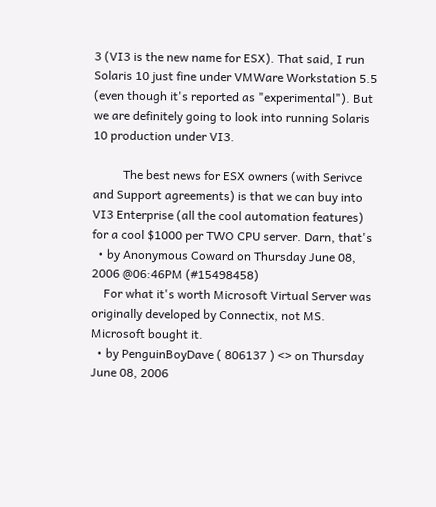3 (VI3 is the new name for ESX). That said, I run Solaris 10 just fine under VMWare Workstation 5.5 (even though it's reported as "experimental"). But we are definitely going to look into running Solaris 10 production under VI3.

          The best news for ESX owners (with Serivce and Support agreements) is that we can buy into VI3 Enterprise (all the cool automation features) for a cool $1000 per TWO CPU server. Darn, that's
  • by Anonymous Coward on Thursday June 08, 2006 @06:46PM (#15498458)
    For what it's worth Microsoft Virtual Server was originally developed by Connectix, not MS. Microsoft bought it.
  • by PenguinBoyDave ( 806137 ) <> on Thursday June 08, 2006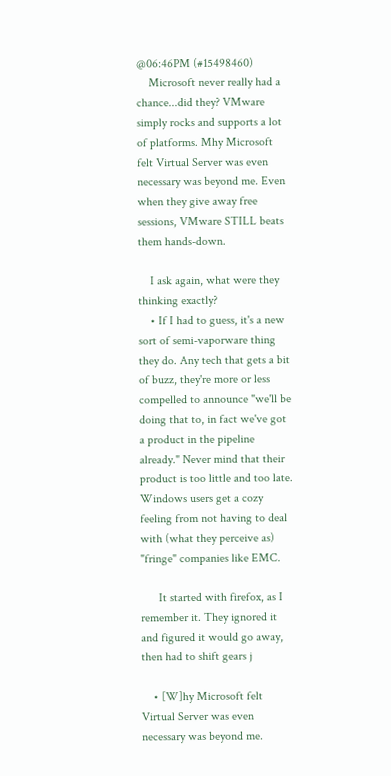@06:46PM (#15498460)
    Microsoft never really had a chance...did they? VMware simply rocks and supports a lot of platforms. Mhy Microsoft felt Virtual Server was even necessary was beyond me. Even when they give away free sessions, VMware STILL beats them hands-down.

    I ask again, what were they thinking exactly?
    • If I had to guess, it's a new sort of semi-vaporware thing they do. Any tech that gets a bit of buzz, they're more or less compelled to announce "we'll be doing that to, in fact we've got a product in the pipeline already." Never mind that their product is too little and too late. Windows users get a cozy feeling from not having to deal with (what they perceive as) "fringe" companies like EMC.

      It started with firefox, as I remember it. They ignored it and figured it would go away, then had to shift gears j

    • [W]hy Microsoft felt Virtual Server was even necessary was beyond me.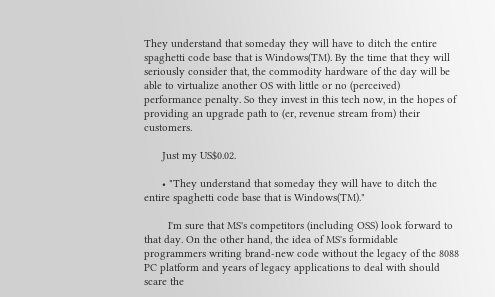They understand that someday they will have to ditch the entire spaghetti code base that is Windows(TM). By the time that they will seriously consider that, the commodity hardware of the day will be able to virtualize another OS with little or no (perceived) performance penalty. So they invest in this tech now, in the hopes of providing an upgrade path to (er, revenue stream from) their customers.

      Just my US$0.02.

      • "They understand that someday they will have to ditch the entire spaghetti code base that is Windows(TM)."

        I'm sure that MS's competitors (including OSS) look forward to that day. On the other hand, the idea of MS's formidable programmers writing brand-new code without the legacy of the 8088 PC platform and years of legacy applications to deal with should scare the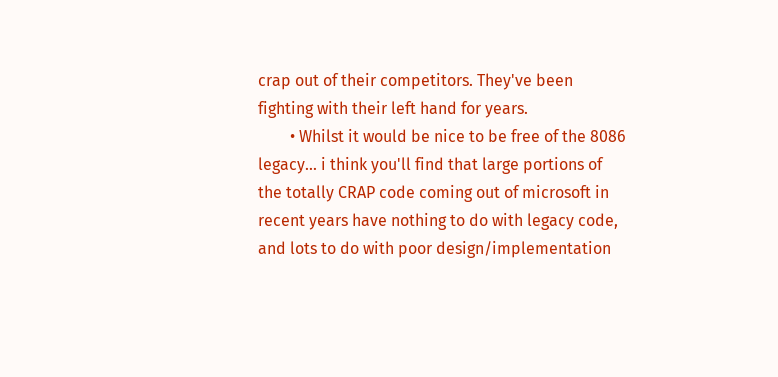crap out of their competitors. They've been fighting with their left hand for years.
        • Whilst it would be nice to be free of the 8086 legacy... i think you'll find that large portions of the totally CRAP code coming out of microsoft in recent years have nothing to do with legacy code, and lots to do with poor design/implementation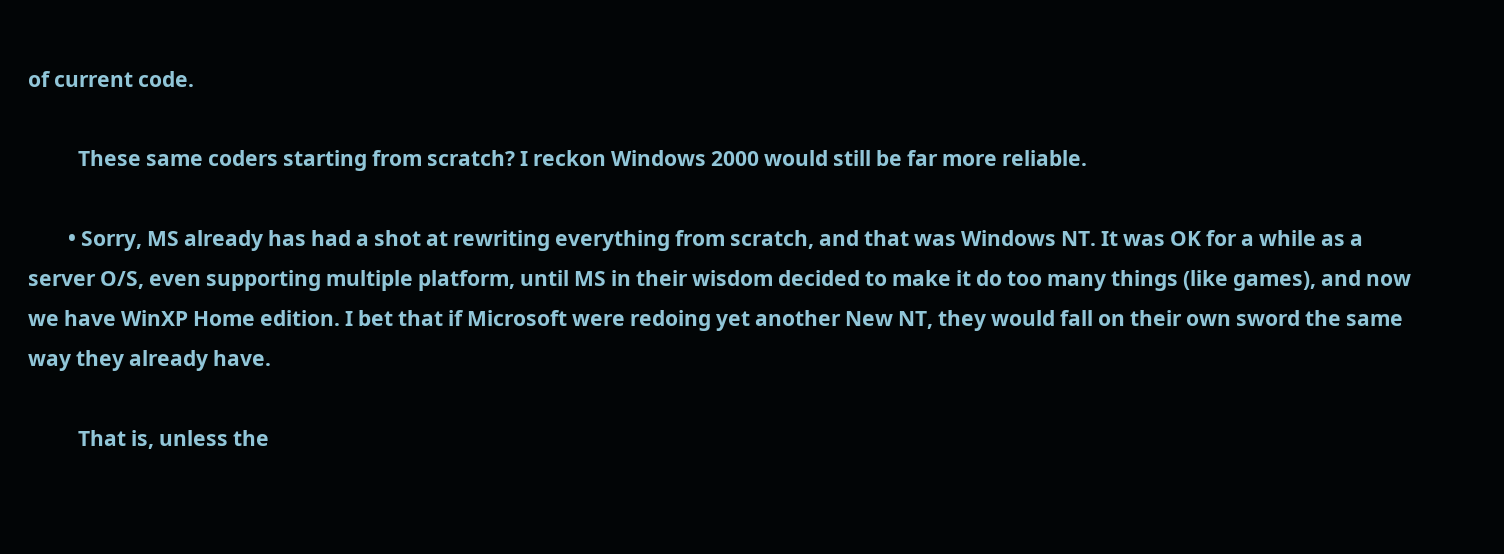of current code.

          These same coders starting from scratch? I reckon Windows 2000 would still be far more reliable.

        • Sorry, MS already has had a shot at rewriting everything from scratch, and that was Windows NT. It was OK for a while as a server O/S, even supporting multiple platform, until MS in their wisdom decided to make it do too many things (like games), and now we have WinXP Home edition. I bet that if Microsoft were redoing yet another New NT, they would fall on their own sword the same way they already have.

          That is, unless the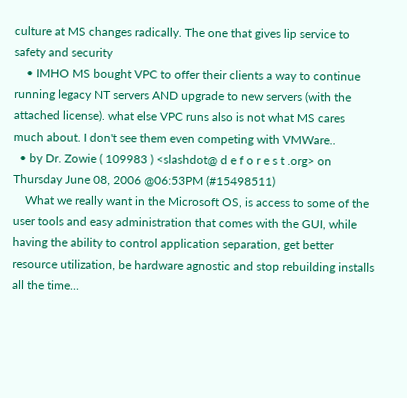culture at MS changes radically. The one that gives lip service to safety and security
    • IMHO MS bought VPC to offer their clients a way to continue running legacy NT servers AND upgrade to new servers (with the attached license). what else VPC runs also is not what MS cares much about. I don't see them even competing with VMWare..
  • by Dr. Zowie ( 109983 ) <slashdot@ d e f o r e s t .org> on Thursday June 08, 2006 @06:53PM (#15498511)
    What we really want in the Microsoft OS, is access to some of the user tools and easy administration that comes with the GUI, while having the ability to control application separation, get better resource utilization, be hardware agnostic and stop rebuilding installs all the time...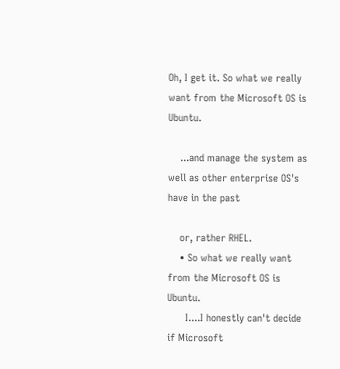Oh, I get it. So what we really want from the Microsoft OS is Ubuntu.

    ...and manage the system as well as other enterprise OS's have in the past

    or, rather RHEL.
    • So what we really want from the Microsoft OS is Ubuntu.
      I....I honestly can't decide if Microsoft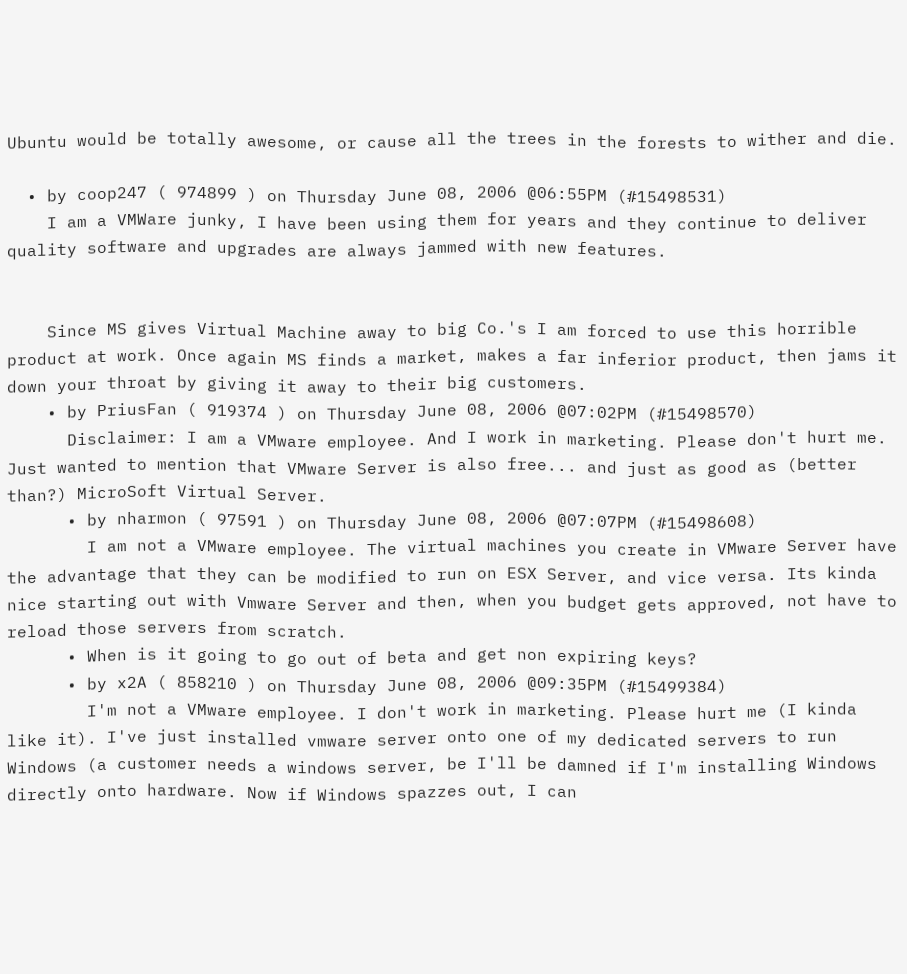Ubuntu would be totally awesome, or cause all the trees in the forests to wither and die.

  • by coop247 ( 974899 ) on Thursday June 08, 2006 @06:55PM (#15498531)
    I am a VMWare junky, I have been using them for years and they continue to deliver quality software and upgrades are always jammed with new features.


    Since MS gives Virtual Machine away to big Co.'s I am forced to use this horrible product at work. Once again MS finds a market, makes a far inferior product, then jams it down your throat by giving it away to their big customers.
    • by PriusFan ( 919374 ) on Thursday June 08, 2006 @07:02PM (#15498570)
      Disclaimer: I am a VMware employee. And I work in marketing. Please don't hurt me. Just wanted to mention that VMware Server is also free... and just as good as (better than?) MicroSoft Virtual Server.
      • by nharmon ( 97591 ) on Thursday June 08, 2006 @07:07PM (#15498608)
        I am not a VMware employee. The virtual machines you create in VMware Server have the advantage that they can be modified to run on ESX Server, and vice versa. Its kinda nice starting out with Vmware Server and then, when you budget gets approved, not have to reload those servers from scratch.
      • When is it going to go out of beta and get non expiring keys?
      • by x2A ( 858210 ) on Thursday June 08, 2006 @09:35PM (#15499384)
        I'm not a VMware employee. I don't work in marketing. Please hurt me (I kinda like it). I've just installed vmware server onto one of my dedicated servers to run Windows (a customer needs a windows server, be I'll be damned if I'm installing Windows directly onto hardware. Now if Windows spazzes out, I can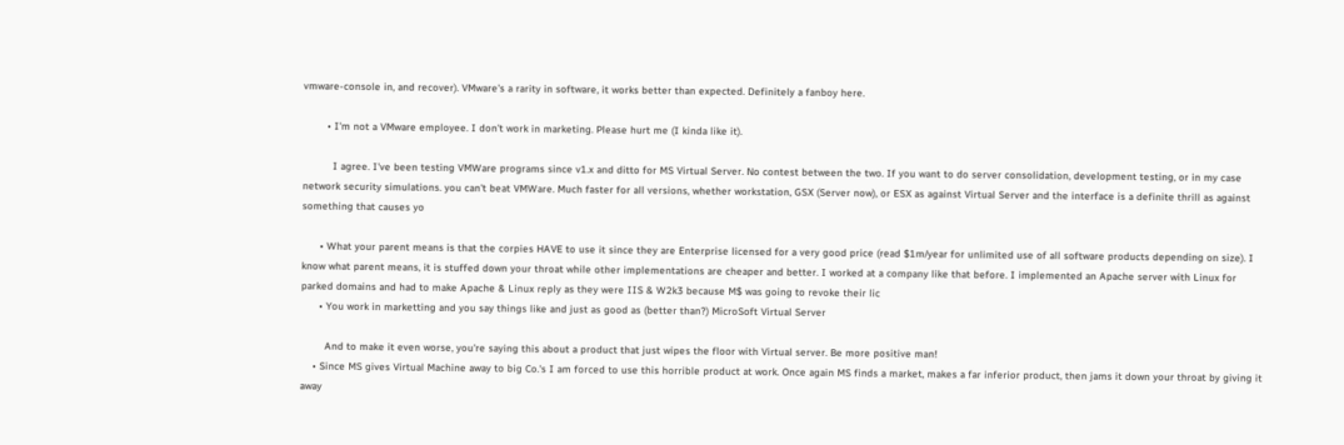vmware-console in, and recover). VMware's a rarity in software, it works better than expected. Definitely a fanboy here.

        • I'm not a VMware employee. I don't work in marketing. Please hurt me (I kinda like it).

          I agree. I've been testing VMWare programs since v1.x and ditto for MS Virtual Server. No contest between the two. If you want to do server consolidation, development testing, or in my case network security simulations. you can't beat VMWare. Much faster for all versions, whether workstation, GSX (Server now), or ESX as against Virtual Server and the interface is a definite thrill as against something that causes yo

      • What your parent means is that the corpies HAVE to use it since they are Enterprise licensed for a very good price (read $1m/year for unlimited use of all software products depending on size). I know what parent means, it is stuffed down your throat while other implementations are cheaper and better. I worked at a company like that before. I implemented an Apache server with Linux for parked domains and had to make Apache & Linux reply as they were IIS & W2k3 because M$ was going to revoke their lic
      • You work in marketting and you say things like and just as good as (better than?) MicroSoft Virtual Server

        And to make it even worse, you're saying this about a product that just wipes the floor with Virtual server. Be more positive man!
    • Since MS gives Virtual Machine away to big Co.'s I am forced to use this horrible product at work. Once again MS finds a market, makes a far inferior product, then jams it down your throat by giving it away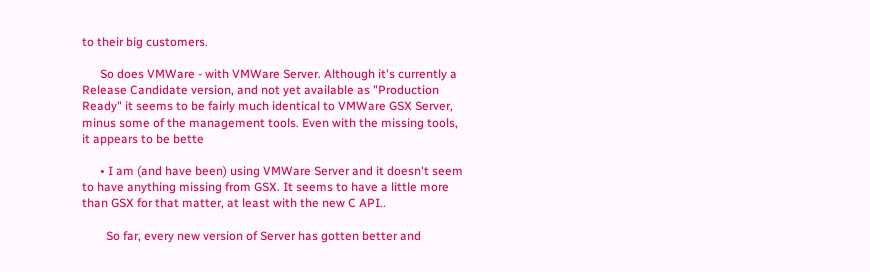to their big customers.

      So does VMWare - with VMWare Server. Although it's currently a Release Candidate version, and not yet available as "Production Ready" it seems to be fairly much identical to VMWare GSX Server, minus some of the management tools. Even with the missing tools, it appears to be bette

      • I am (and have been) using VMWare Server and it doesn't seem to have anything missing from GSX. It seems to have a little more than GSX for that matter, at least with the new C API..

        So far, every new version of Server has gotten better and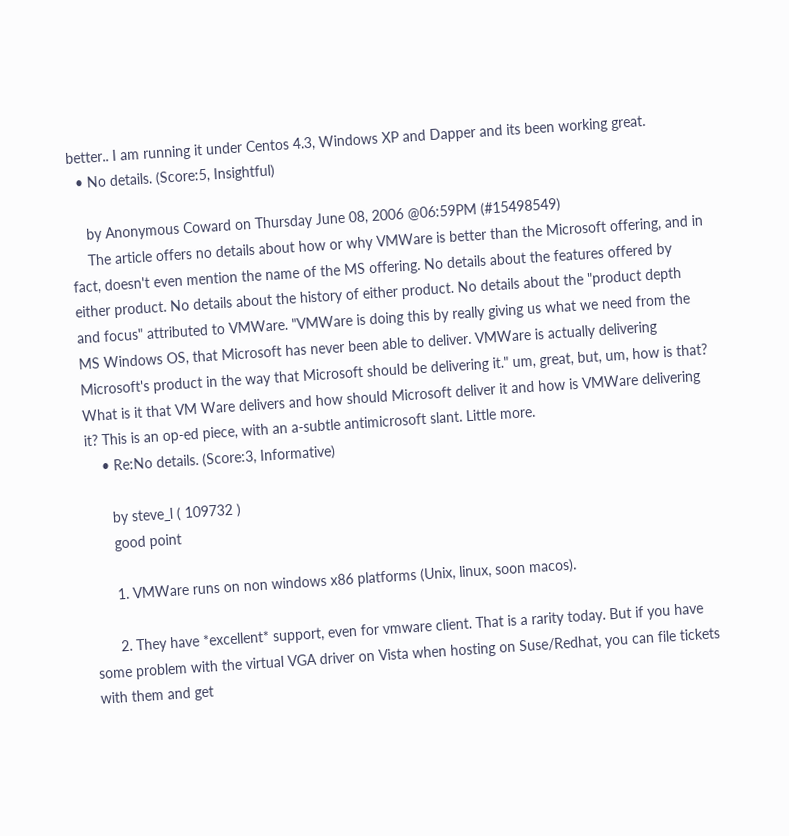better.. I am running it under Centos 4.3, Windows XP and Dapper and its been working great.
  • No details. (Score:5, Insightful)

    by Anonymous Coward on Thursday June 08, 2006 @06:59PM (#15498549)
    The article offers no details about how or why VMWare is better than the Microsoft offering, and in fact, doesn't even mention the name of the MS offering. No details about the features offered by either product. No details about the history of either product. No details about the "product depth and focus" attributed to VMWare. "VMWare is doing this by really giving us what we need from the MS Windows OS, that Microsoft has never been able to deliver. VMWare is actually delivering Microsoft's product in the way that Microsoft should be delivering it." um, great, but, um, how is that? What is it that VM Ware delivers and how should Microsoft deliver it and how is VMWare delivering it? This is an op-ed piece, with an a-subtle antimicrosoft slant. Little more.
    • Re:No details. (Score:3, Informative)

      by steve_l ( 109732 )
      good point

      1. VMWare runs on non windows x86 platforms (Unix, linux, soon macos).

      2. They have *excellent* support, even for vmware client. That is a rarity today. But if you have some problem with the virtual VGA driver on Vista when hosting on Suse/Redhat, you can file tickets with them and get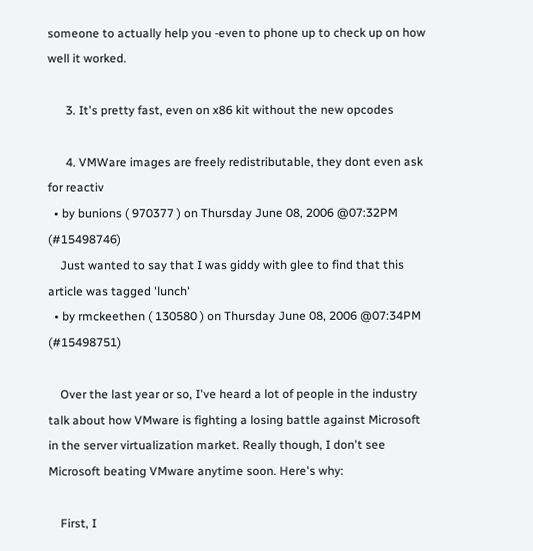someone to actually help you -even to phone up to check up on how well it worked.

      3. It's pretty fast, even on x86 kit without the new opcodes

      4. VMWare images are freely redistributable, they dont even ask for reactiv
  • by bunions ( 970377 ) on Thursday June 08, 2006 @07:32PM (#15498746)
    Just wanted to say that I was giddy with glee to find that this article was tagged 'lunch'
  • by rmckeethen ( 130580 ) on Thursday June 08, 2006 @07:34PM (#15498751)

    Over the last year or so, I've heard a lot of people in the industry talk about how VMware is fighting a losing battle against Microsoft in the server virtualization market. Really though, I don't see Microsoft beating VMware anytime soon. Here's why:

    First, I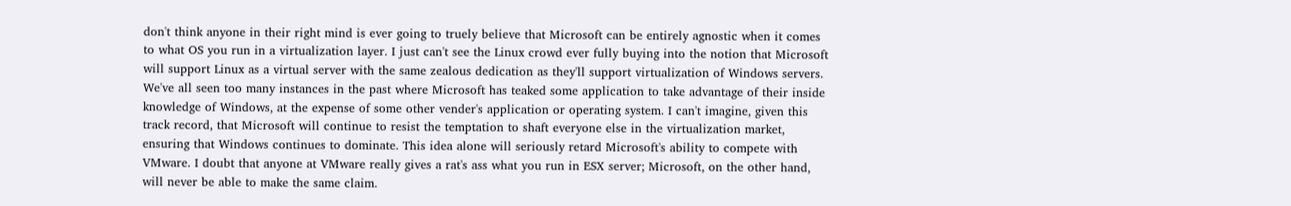don't think anyone in their right mind is ever going to truely believe that Microsoft can be entirely agnostic when it comes to what OS you run in a virtualization layer. I just can't see the Linux crowd ever fully buying into the notion that Microsoft will support Linux as a virtual server with the same zealous dedication as they'll support virtualization of Windows servers. We've all seen too many instances in the past where Microsoft has teaked some application to take advantage of their inside knowledge of Windows, at the expense of some other vender's application or operating system. I can't imagine, given this track record, that Microsoft will continue to resist the temptation to shaft everyone else in the virtualization market, ensuring that Windows continues to dominate. This idea alone will seriously retard Microsoft's ability to compete with VMware. I doubt that anyone at VMware really gives a rat's ass what you run in ESX server; Microsoft, on the other hand, will never be able to make the same claim.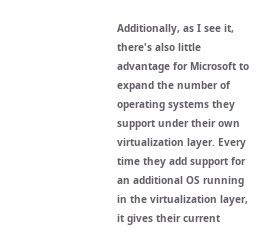Additionally, as I see it, there's also little advantage for Microsoft to expand the number of operating systems they support under their own virtualization layer. Every time they add support for an additional OS running in the virtualization layer, it gives their current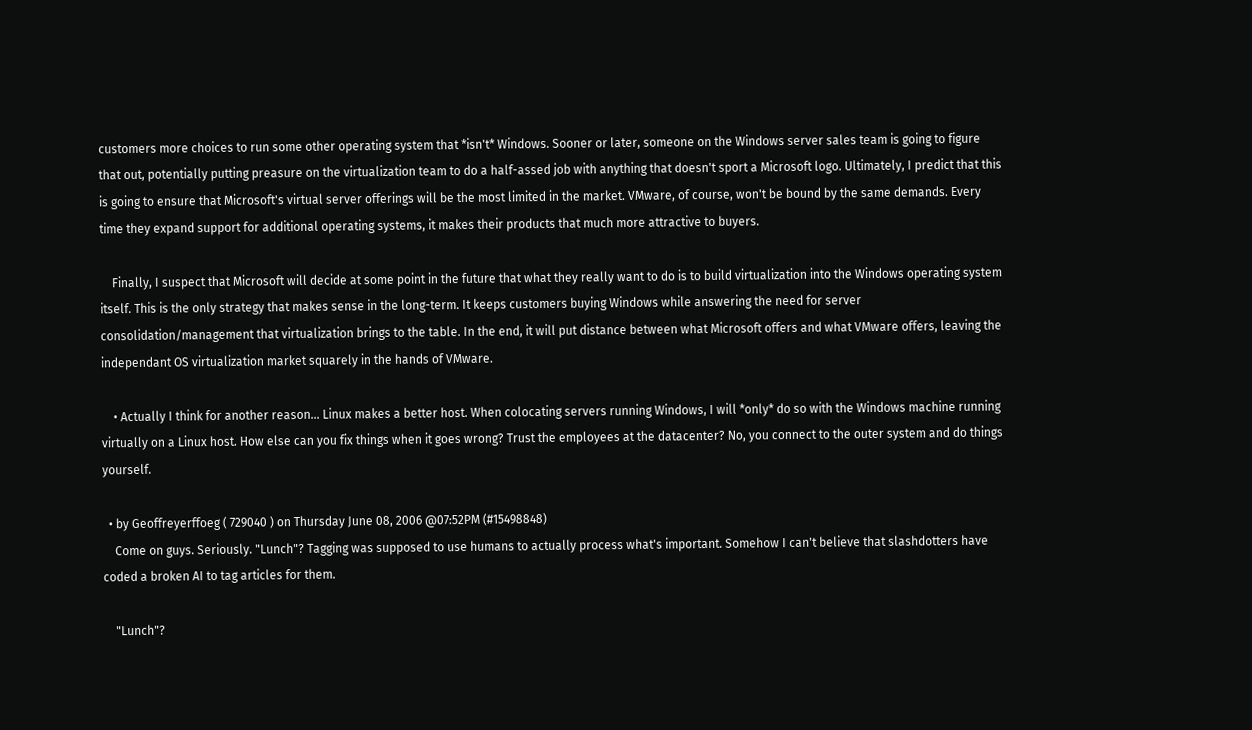customers more choices to run some other operating system that *isn't* Windows. Sooner or later, someone on the Windows server sales team is going to figure that out, potentially putting preasure on the virtualization team to do a half-assed job with anything that doesn't sport a Microsoft logo. Ultimately, I predict that this is going to ensure that Microsoft's virtual server offerings will be the most limited in the market. VMware, of course, won't be bound by the same demands. Every time they expand support for additional operating systems, it makes their products that much more attractive to buyers.

    Finally, I suspect that Microsoft will decide at some point in the future that what they really want to do is to build virtualization into the Windows operating system itself. This is the only strategy that makes sense in the long-term. It keeps customers buying Windows while answering the need for server consolidation/management that virtualization brings to the table. In the end, it will put distance between what Microsoft offers and what VMware offers, leaving the independant OS virtualization market squarely in the hands of VMware.

    • Actually I think for another reason... Linux makes a better host. When colocating servers running Windows, I will *only* do so with the Windows machine running virtually on a Linux host. How else can you fix things when it goes wrong? Trust the employees at the datacenter? No, you connect to the outer system and do things yourself.

  • by Geoffreyerffoeg ( 729040 ) on Thursday June 08, 2006 @07:52PM (#15498848)
    Come on guys. Seriously. "Lunch"? Tagging was supposed to use humans to actually process what's important. Somehow I can't believe that slashdotters have coded a broken AI to tag articles for them.

    "Lunch"?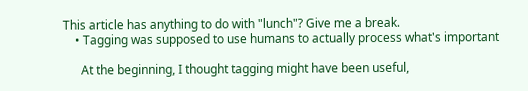This article has anything to do with "lunch"? Give me a break.
    • Tagging was supposed to use humans to actually process what's important

      At the beginning, I thought tagging might have been useful,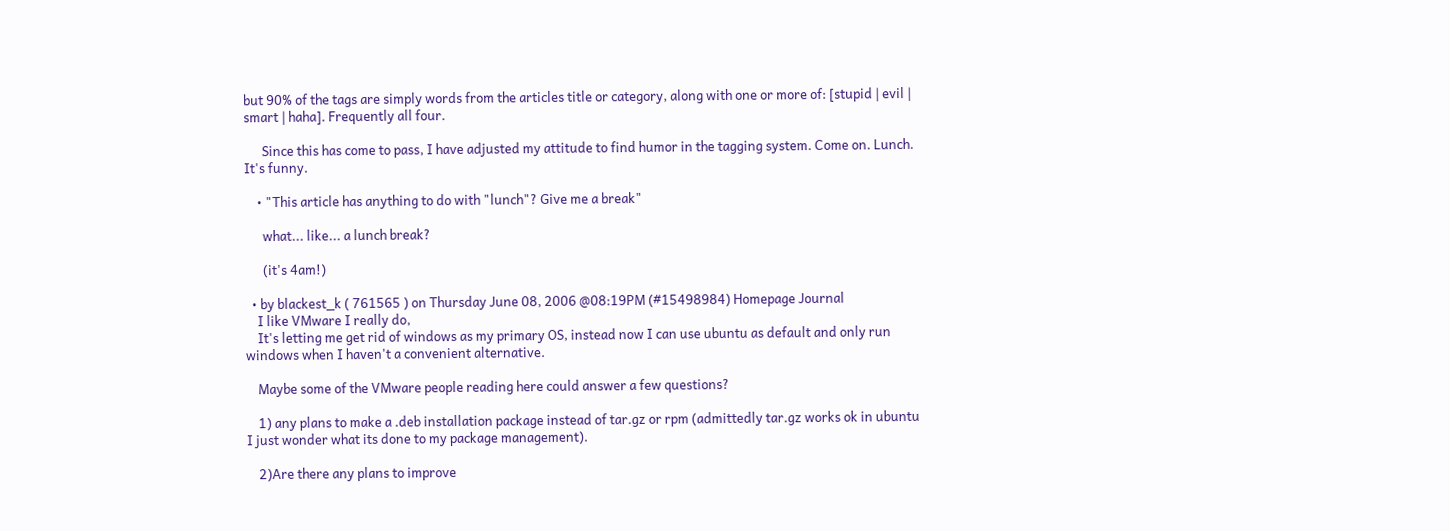but 90% of the tags are simply words from the articles title or category, along with one or more of: [stupid | evil | smart | haha]. Frequently all four.

      Since this has come to pass, I have adjusted my attitude to find humor in the tagging system. Come on. Lunch. It's funny.

    • "This article has anything to do with "lunch"? Give me a break"

      what... like... a lunch break?

      (it's 4am!)

  • by blackest_k ( 761565 ) on Thursday June 08, 2006 @08:19PM (#15498984) Homepage Journal
    I like VMware I really do,
    It's letting me get rid of windows as my primary OS, instead now I can use ubuntu as default and only run windows when I haven't a convenient alternative.

    Maybe some of the VMware people reading here could answer a few questions?

    1) any plans to make a .deb installation package instead of tar.gz or rpm (admittedly tar.gz works ok in ubuntu I just wonder what its done to my package management).

    2)Are there any plans to improve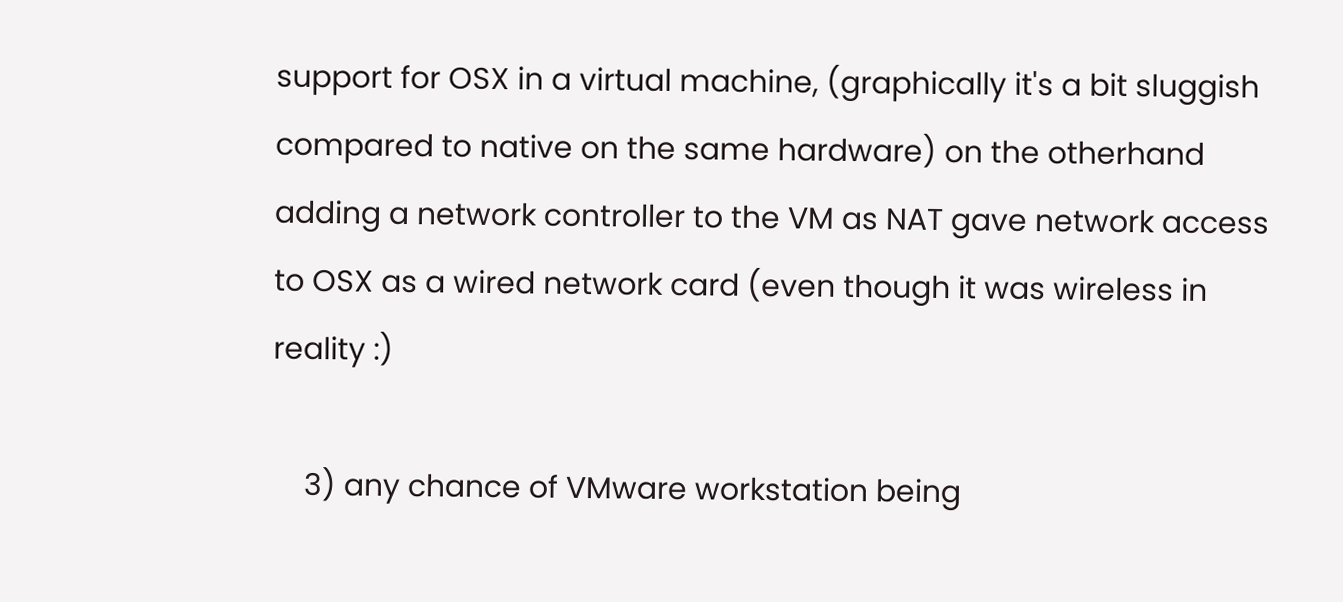support for OSX in a virtual machine, (graphically it's a bit sluggish compared to native on the same hardware) on the otherhand adding a network controller to the VM as NAT gave network access to OSX as a wired network card (even though it was wireless in reality :)

    3) any chance of VMware workstation being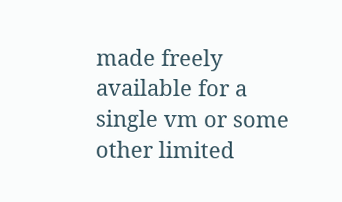made freely available for a single vm or some other limited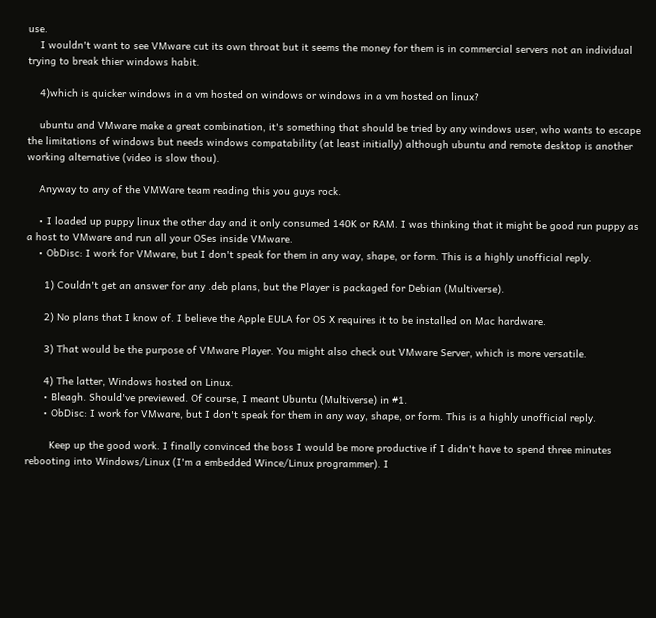use.
    I wouldn't want to see VMware cut its own throat but it seems the money for them is in commercial servers not an individual trying to break thier windows habit.

    4)which is quicker windows in a vm hosted on windows or windows in a vm hosted on linux?

    ubuntu and VMware make a great combination, it's something that should be tried by any windows user, who wants to escape the limitations of windows but needs windows compatability (at least initially) although ubuntu and remote desktop is another working alternative (video is slow thou).

    Anyway to any of the VMWare team reading this you guys rock.

    • I loaded up puppy linux the other day and it only consumed 140K or RAM. I was thinking that it might be good run puppy as a host to VMware and run all your OSes inside VMware.
    • ObDisc: I work for VMware, but I don't speak for them in any way, shape, or form. This is a highly unofficial reply.

      1) Couldn't get an answer for any .deb plans, but the Player is packaged for Debian (Multiverse).

      2) No plans that I know of. I believe the Apple EULA for OS X requires it to be installed on Mac hardware.

      3) That would be the purpose of VMware Player. You might also check out VMware Server, which is more versatile.

      4) The latter, Windows hosted on Linux.
      • Bleagh. Should've previewed. Of course, I meant Ubuntu (Multiverse) in #1.
      • ObDisc: I work for VMware, but I don't speak for them in any way, shape, or form. This is a highly unofficial reply.

        Keep up the good work. I finally convinced the boss I would be more productive if I didn't have to spend three minutes rebooting into Windows/Linux (I'm a embedded Wince/Linux programmer). I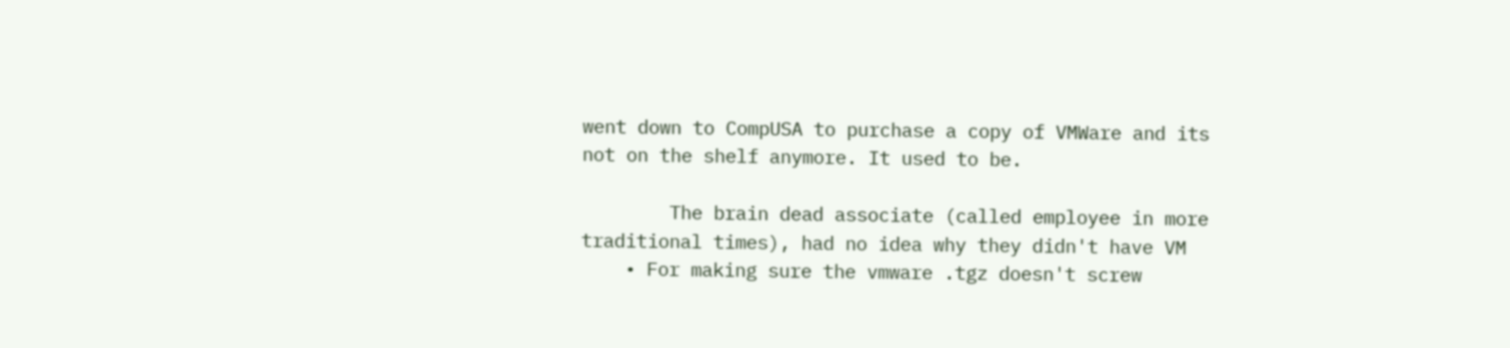went down to CompUSA to purchase a copy of VMWare and its not on the shelf anymore. It used to be.

        The brain dead associate (called employee in more traditional times), had no idea why they didn't have VM
    • For making sure the vmware .tgz doesn't screw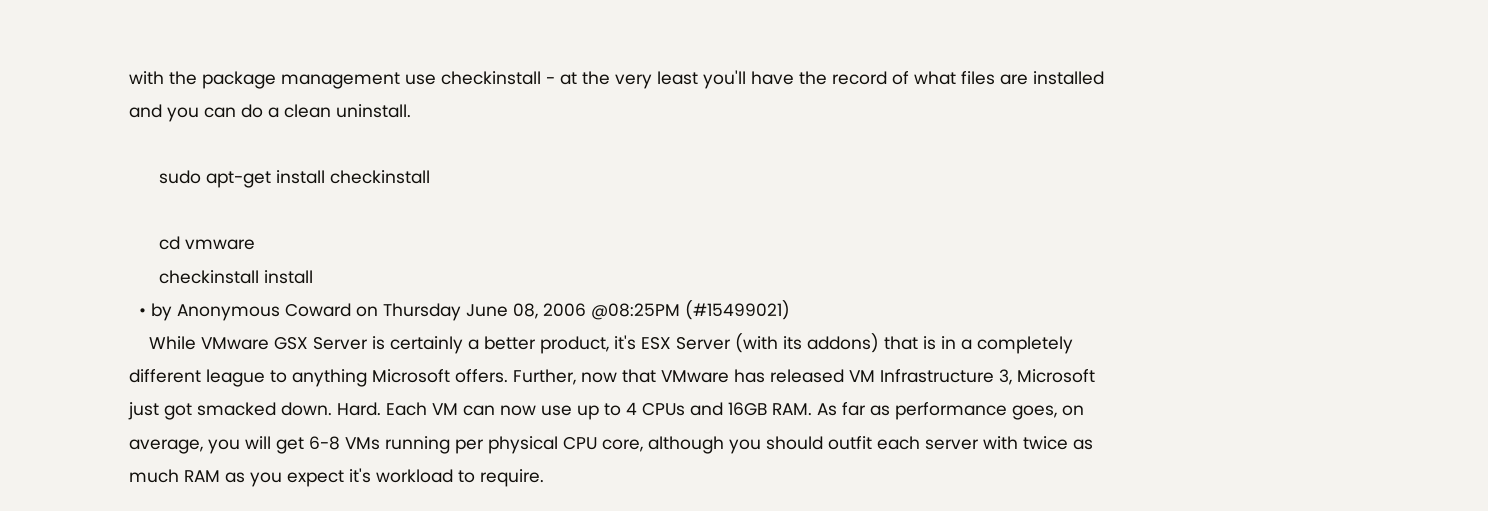with the package management use checkinstall - at the very least you'll have the record of what files are installed and you can do a clean uninstall.

      sudo apt-get install checkinstall

      cd vmware
      checkinstall install
  • by Anonymous Coward on Thursday June 08, 2006 @08:25PM (#15499021)
    While VMware GSX Server is certainly a better product, it's ESX Server (with its addons) that is in a completely different league to anything Microsoft offers. Further, now that VMware has released VM Infrastructure 3, Microsoft just got smacked down. Hard. Each VM can now use up to 4 CPUs and 16GB RAM. As far as performance goes, on average, you will get 6-8 VMs running per physical CPU core, although you should outfit each server with twice as much RAM as you expect it's workload to require.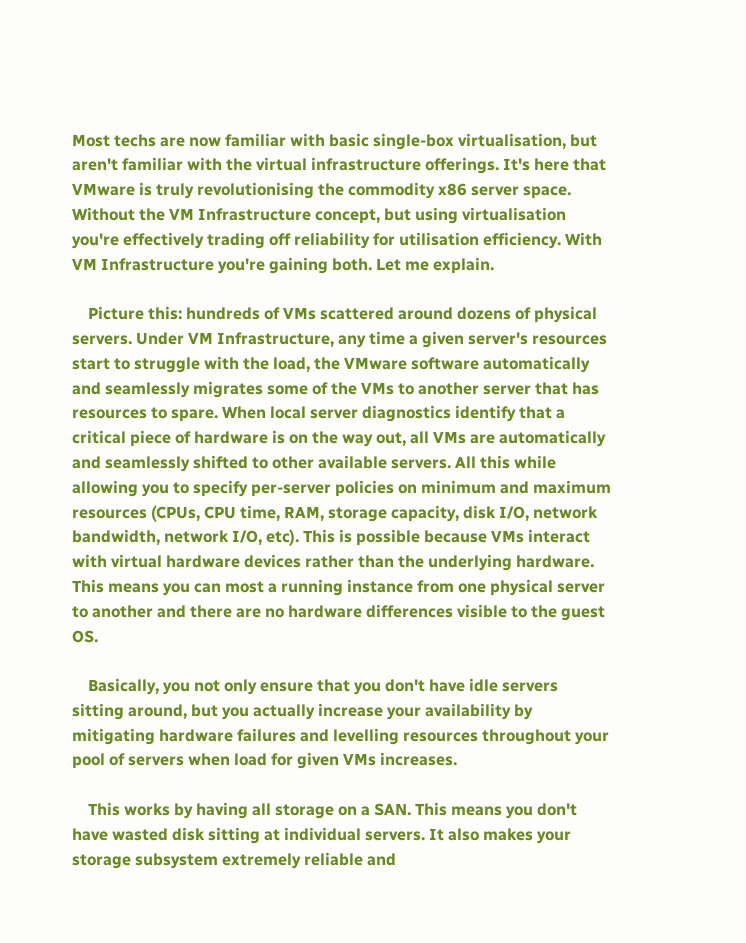Most techs are now familiar with basic single-box virtualisation, but aren't familiar with the virtual infrastructure offerings. It's here that VMware is truly revolutionising the commodity x86 server space. Without the VM Infrastructure concept, but using virtualisation you're effectively trading off reliability for utilisation efficiency. With VM Infrastructure you're gaining both. Let me explain.

    Picture this: hundreds of VMs scattered around dozens of physical servers. Under VM Infrastructure, any time a given server's resources start to struggle with the load, the VMware software automatically and seamlessly migrates some of the VMs to another server that has resources to spare. When local server diagnostics identify that a critical piece of hardware is on the way out, all VMs are automatically and seamlessly shifted to other available servers. All this while allowing you to specify per-server policies on minimum and maximum resources (CPUs, CPU time, RAM, storage capacity, disk I/O, network bandwidth, network I/O, etc). This is possible because VMs interact with virtual hardware devices rather than the underlying hardware. This means you can most a running instance from one physical server to another and there are no hardware differences visible to the guest OS.

    Basically, you not only ensure that you don't have idle servers sitting around, but you actually increase your availability by mitigating hardware failures and levelling resources throughout your pool of servers when load for given VMs increases.

    This works by having all storage on a SAN. This means you don't have wasted disk sitting at individual servers. It also makes your storage subsystem extremely reliable and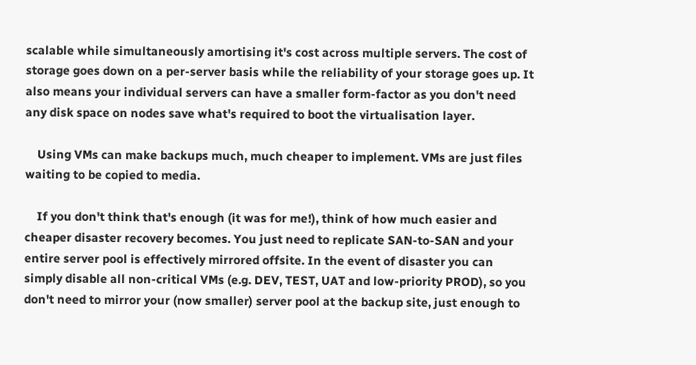scalable while simultaneously amortising it's cost across multiple servers. The cost of storage goes down on a per-server basis while the reliability of your storage goes up. It also means your individual servers can have a smaller form-factor as you don't need any disk space on nodes save what's required to boot the virtualisation layer.

    Using VMs can make backups much, much cheaper to implement. VMs are just files waiting to be copied to media.

    If you don't think that's enough (it was for me!), think of how much easier and cheaper disaster recovery becomes. You just need to replicate SAN-to-SAN and your entire server pool is effectively mirrored offsite. In the event of disaster you can simply disable all non-critical VMs (e.g. DEV, TEST, UAT and low-priority PROD), so you don't need to mirror your (now smaller) server pool at the backup site, just enough to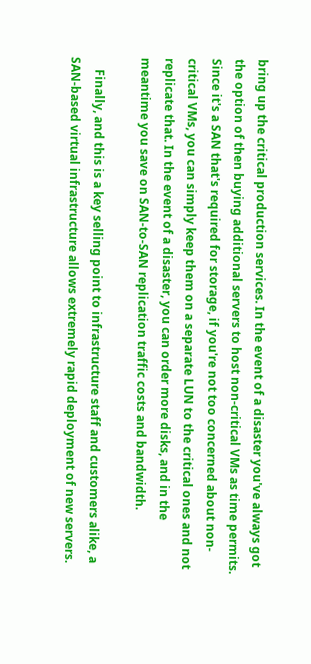bring up the critical production services. In the event of a disaster you've always got the option of then buying additional servers to host non-critical VMs as time permits. Since it's a SAN that's required for storage, if you're not too concerned about non-critical VMs, you can simply keep them on a separate LUN to the critical ones and not replicate that. In the event of a disaster, you can order more disks, and in the meantime you save on SAN-to-SAN replication traffic costs and bandwidth.

    Finally, and this is a key selling point to infrastructure staff and customers alike, a SAN-based virtual infrastructure allows extremely rapid deployment of new servers.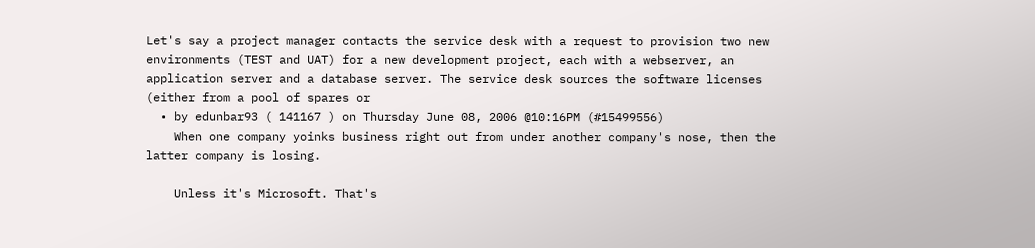Let's say a project manager contacts the service desk with a request to provision two new environments (TEST and UAT) for a new development project, each with a webserver, an application server and a database server. The service desk sources the software licenses (either from a pool of spares or
  • by edunbar93 ( 141167 ) on Thursday June 08, 2006 @10:16PM (#15499556)
    When one company yoinks business right out from under another company's nose, then the latter company is losing.

    Unless it's Microsoft. That's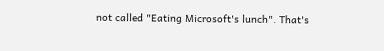not called "Eating Microsoft's lunch". That's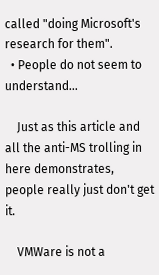called "doing Microsoft's research for them".
  • People do not seem to understand...

    Just as this article and all the anti-MS trolling in here demonstrates, people really just don't get it.

    VMWare is not a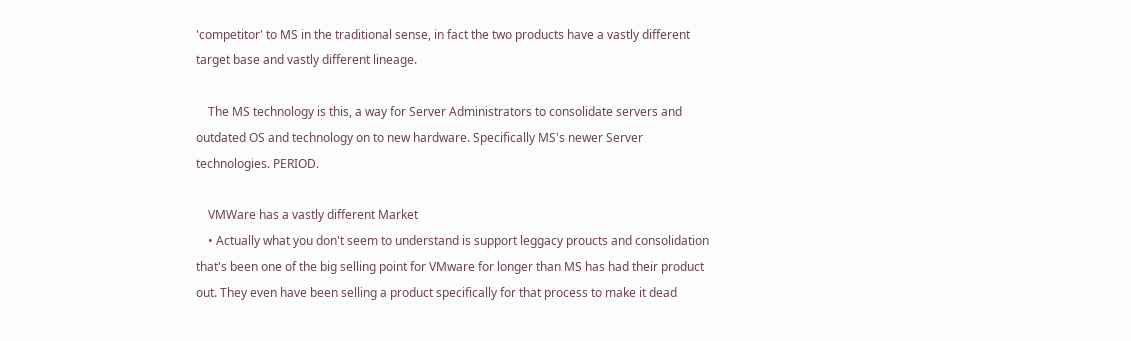'competitor' to MS in the traditional sense, in fact the two products have a vastly different target base and vastly different lineage.

    The MS technology is this, a way for Server Administrators to consolidate servers and outdated OS and technology on to new hardware. Specifically MS's newer Server technologies. PERIOD.

    VMWare has a vastly different Market
    • Actually what you don't seem to understand is support leggacy proucts and consolidation that's been one of the big selling point for VMware for longer than MS has had their product out. They even have been selling a product specifically for that process to make it dead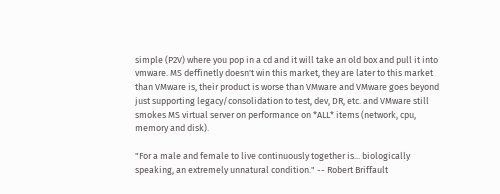simple (P2V) where you pop in a cd and it will take an old box and pull it into vmware. MS deffinetly doesn't win this market, they are later to this market than VMware is, their product is worse than VMware and VMware goes beyond just supporting legacy/consolidation to test, dev, DR, etc. and VMware still smokes MS virtual server on performance on *ALL* items (network, cpu, memory and disk).

"For a male and female to live continuously together is... biologically speaking, an extremely unnatural condition." -- Robert Briffault